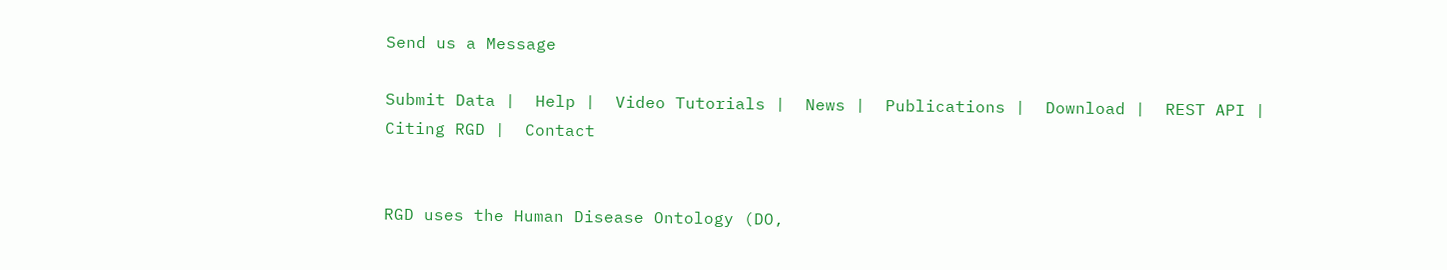Send us a Message

Submit Data |  Help |  Video Tutorials |  News |  Publications |  Download |  REST API |  Citing RGD |  Contact


RGD uses the Human Disease Ontology (DO,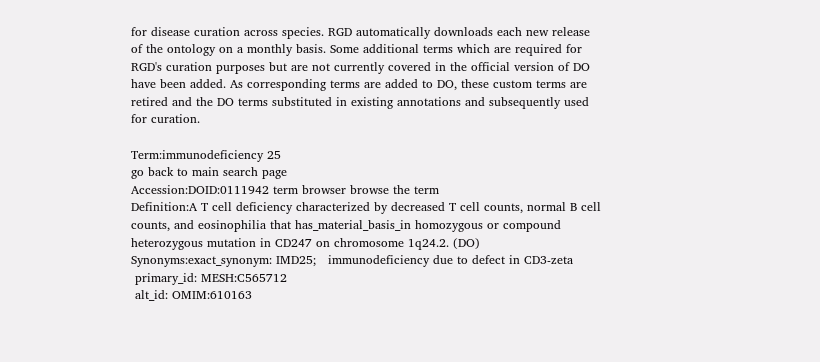for disease curation across species. RGD automatically downloads each new release of the ontology on a monthly basis. Some additional terms which are required for RGD's curation purposes but are not currently covered in the official version of DO have been added. As corresponding terms are added to DO, these custom terms are retired and the DO terms substituted in existing annotations and subsequently used for curation.

Term:immunodeficiency 25
go back to main search page
Accession:DOID:0111942 term browser browse the term
Definition:A T cell deficiency characterized by decreased T cell counts, normal B cell counts, and eosinophilia that has_material_basis_in homozygous or compound heterozygous mutation in CD247 on chromosome 1q24.2. (DO)
Synonyms:exact_synonym: IMD25;   immunodeficiency due to defect in CD3-zeta
 primary_id: MESH:C565712
 alt_id: OMIM:610163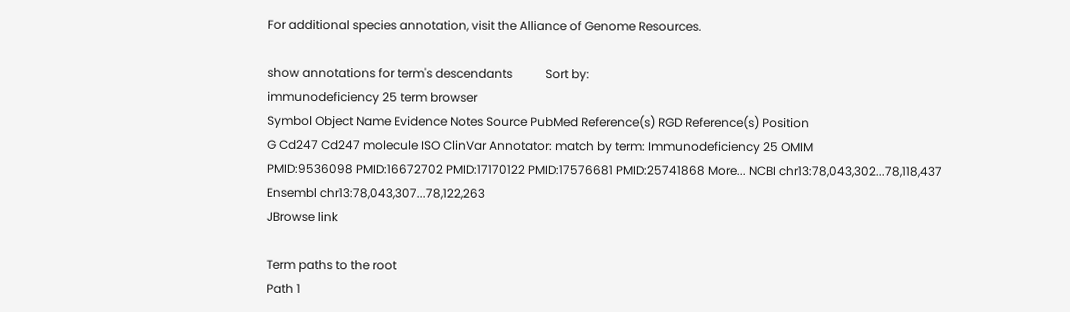For additional species annotation, visit the Alliance of Genome Resources.

show annotations for term's descendants           Sort by:
immunodeficiency 25 term browser
Symbol Object Name Evidence Notes Source PubMed Reference(s) RGD Reference(s) Position
G Cd247 Cd247 molecule ISO ClinVar Annotator: match by term: Immunodeficiency 25 OMIM
PMID:9536098 PMID:16672702 PMID:17170122 PMID:17576681 PMID:25741868 More... NCBI chr13:78,043,302...78,118,437
Ensembl chr13:78,043,307...78,122,263
JBrowse link

Term paths to the root
Path 1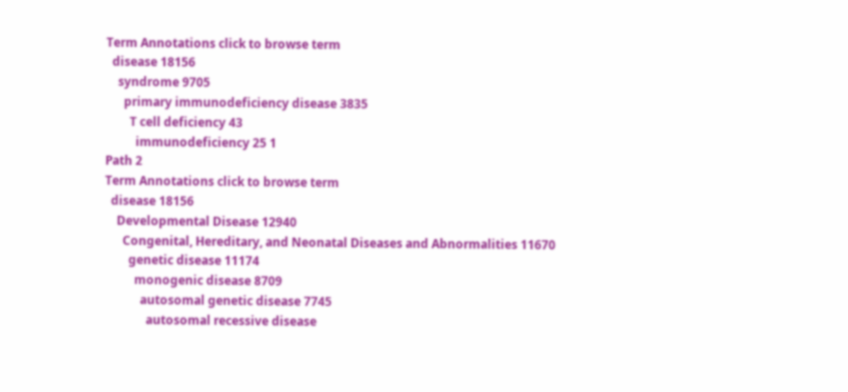Term Annotations click to browse term
  disease 18156
    syndrome 9705
      primary immunodeficiency disease 3835
        T cell deficiency 43
          immunodeficiency 25 1
Path 2
Term Annotations click to browse term
  disease 18156
    Developmental Disease 12940
      Congenital, Hereditary, and Neonatal Diseases and Abnormalities 11670
        genetic disease 11174
          monogenic disease 8709
            autosomal genetic disease 7745
              autosomal recessive disease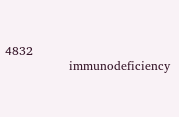4832
                immunodeficiency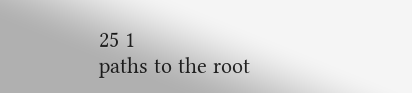25 1
paths to the root